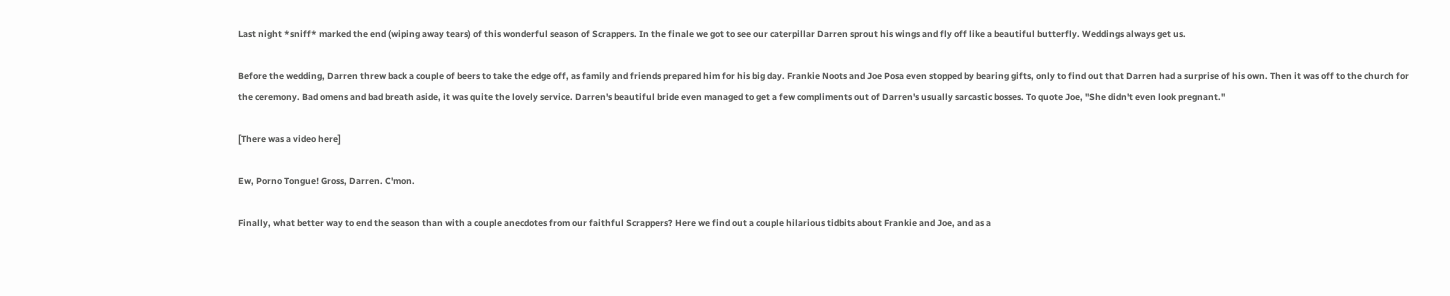Last night *sniff* marked the end (wiping away tears) of this wonderful season of Scrappers. In the finale we got to see our caterpillar Darren sprout his wings and fly off like a beautiful butterfly. Weddings always get us.

Before the wedding, Darren threw back a couple of beers to take the edge off, as family and friends prepared him for his big day. Frankie Noots and Joe Posa even stopped by bearing gifts, only to find out that Darren had a surprise of his own. Then it was off to the church for the ceremony. Bad omens and bad breath aside, it was quite the lovely service. Darren's beautiful bride even managed to get a few compliments out of Darren's usually sarcastic bosses. To quote Joe, "She didn't even look pregnant."

[There was a video here]

Ew, Porno Tongue! Gross, Darren. C'mon.

Finally, what better way to end the season than with a couple anecdotes from our faithful Scrappers? Here we find out a couple hilarious tidbits about Frankie and Joe, and as a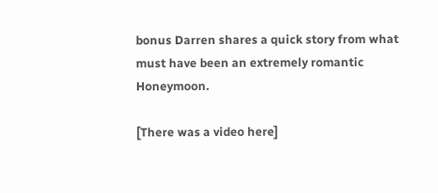bonus Darren shares a quick story from what must have been an extremely romantic Honeymoon.

[There was a video here]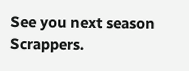See you next season Scrappers.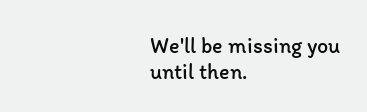We'll be missing you until then.